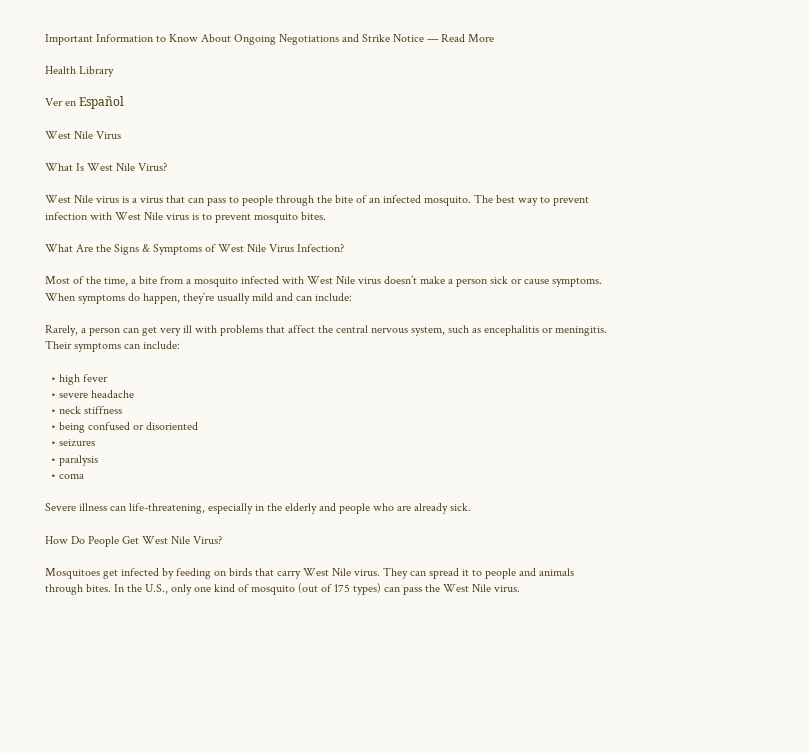Important Information to Know About Ongoing Negotiations and Strike Notice — Read More

Health Library

Ver en Español

West Nile Virus

What Is West Nile Virus?

West Nile virus is a virus that can pass to people through the bite of an infected mosquito. The best way to prevent infection with West Nile virus is to prevent mosquito bites.

What Are the Signs & Symptoms of West Nile Virus Infection?

Most of the time, a bite from a mosquito infected with West Nile virus doesn’t make a person sick or cause symptoms. When symptoms do happen, they’re usually mild and can include:

Rarely, a person can get very ill with problems that affect the central nervous system, such as encephalitis or meningitis. Their symptoms can include:

  • high fever
  • severe headache
  • neck stiffness
  • being confused or disoriented
  • seizures
  • paralysis
  • coma

Severe illness can life-threatening, especially in the elderly and people who are already sick.

How Do People Get West Nile Virus?

Mosquitoes get infected by feeding on birds that carry West Nile virus. They can spread it to people and animals through bites. In the U.S., only one kind of mosquito (out of 175 types) can pass the West Nile virus.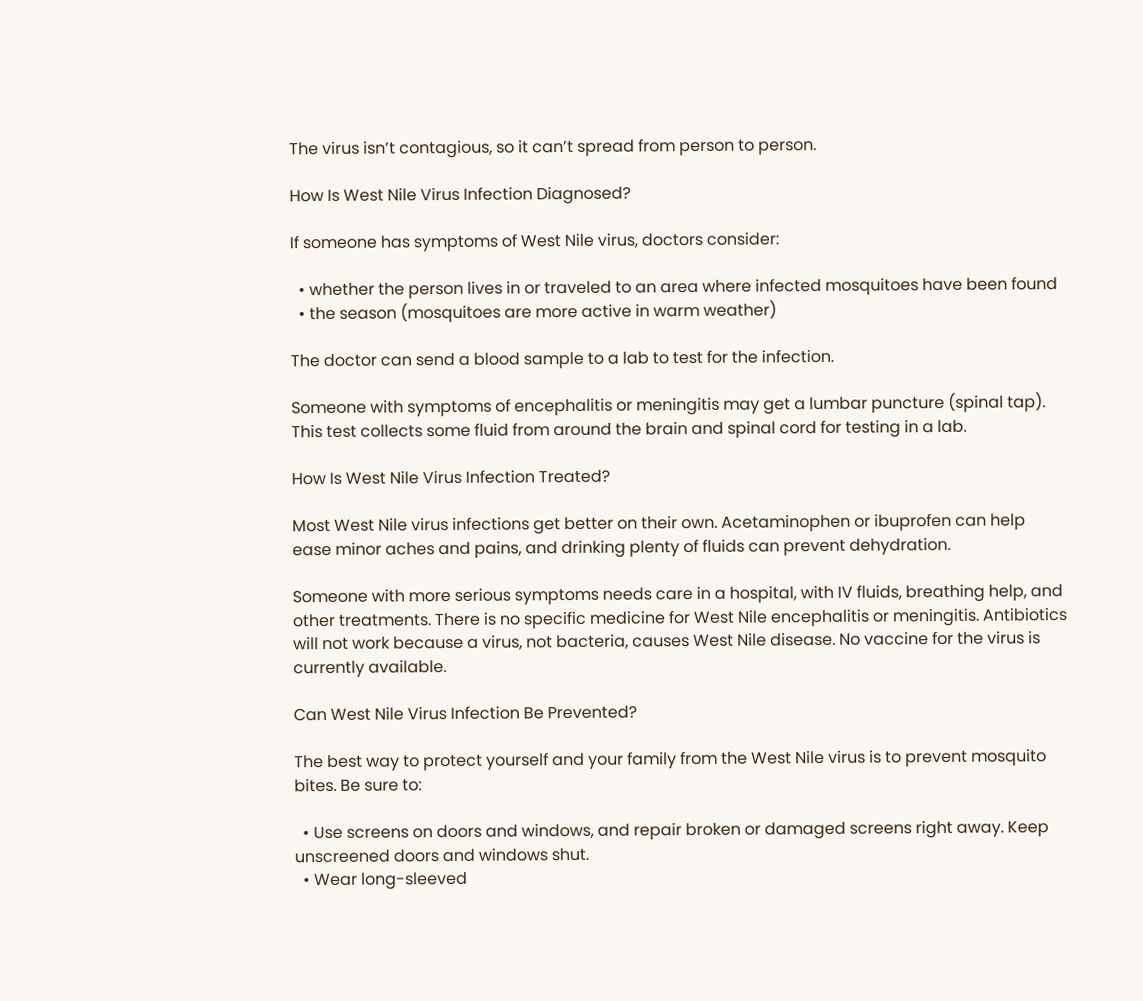The virus isn’t contagious, so it can’t spread from person to person.

How Is West Nile Virus Infection Diagnosed?

If someone has symptoms of West Nile virus, doctors consider:

  • whether the person lives in or traveled to an area where infected mosquitoes have been found
  • the season (mosquitoes are more active in warm weather)

The doctor can send a blood sample to a lab to test for the infection.

Someone with symptoms of encephalitis or meningitis may get a lumbar puncture (spinal tap). This test collects some fluid from around the brain and spinal cord for testing in a lab.

How Is West Nile Virus Infection Treated?

Most West Nile virus infections get better on their own. Acetaminophen or ibuprofen can help ease minor aches and pains, and drinking plenty of fluids can prevent dehydration.

Someone with more serious symptoms needs care in a hospital, with IV fluids, breathing help, and other treatments. There is no specific medicine for West Nile encephalitis or meningitis. Antibiotics will not work because a virus, not bacteria, causes West Nile disease. No vaccine for the virus is currently available.

Can West Nile Virus Infection Be Prevented?

The best way to protect yourself and your family from the West Nile virus is to prevent mosquito bites. Be sure to:

  • Use screens on doors and windows, and repair broken or damaged screens right away. Keep unscreened doors and windows shut.
  • Wear long-sleeved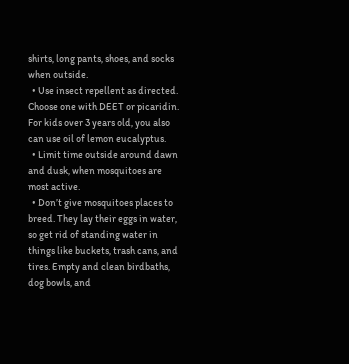shirts, long pants, shoes, and socks when outside.
  • Use insect repellent as directed. Choose one with DEET or picaridin. For kids over 3 years old, you also can use oil of lemon eucalyptus.
  • Limit time outside around dawn and dusk, when mosquitoes are most active.
  • Don’t give mosquitoes places to breed. They lay their eggs in water, so get rid of standing water in things like buckets, trash cans, and tires. Empty and clean birdbaths, dog bowls, and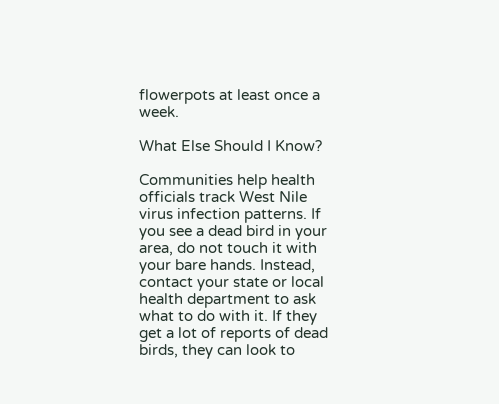flowerpots at least once a week.

What Else Should I Know?

Communities help health officials track West Nile virus infection patterns. If you see a dead bird in your area, do not touch it with your bare hands. Instead, contact your state or local health department to ask what to do with it. If they get a lot of reports of dead birds, they can look to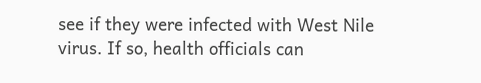see if they were infected with West Nile virus. If so, health officials can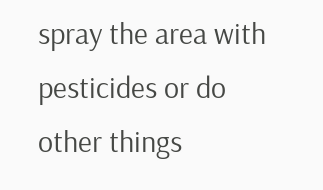spray the area with pesticides or do other things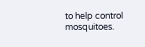to help control mosquitoes.